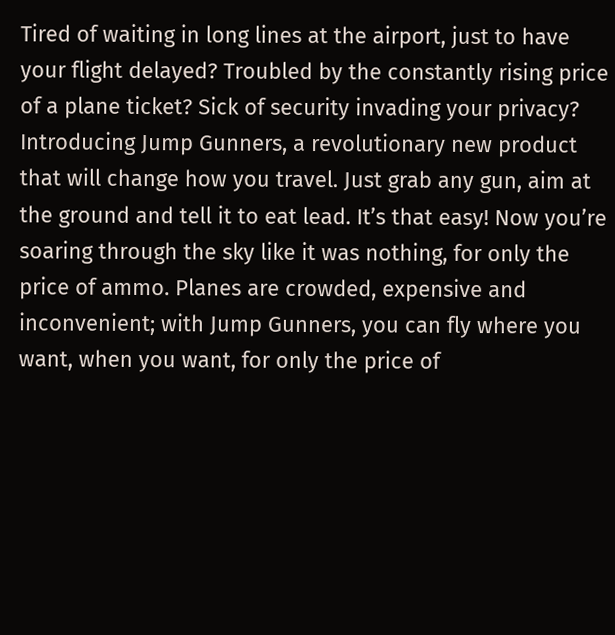Tired of waiting in long lines at the airport, just to have your flight delayed? Troubled by the constantly rising price of a plane ticket? Sick of security invading your privacy? Introducing Jump Gunners, a revolutionary new product that will change how you travel. Just grab any gun, aim at the ground and tell it to eat lead. It’s that easy! Now you’re soaring through the sky like it was nothing, for only the price of ammo. Planes are crowded, expensive and inconvenient; with Jump Gunners, you can fly where you want, when you want, for only the price of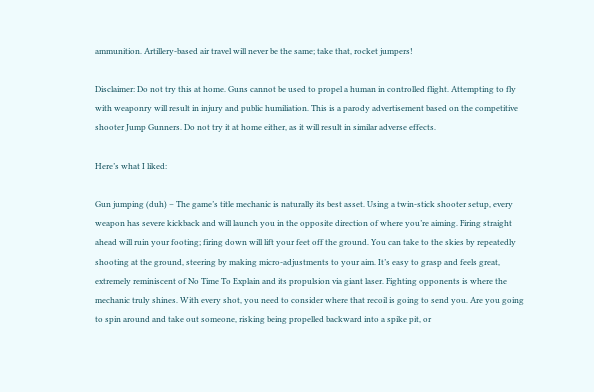ammunition. Artillery-based air travel will never be the same; take that, rocket jumpers!

Disclaimer: Do not try this at home. Guns cannot be used to propel a human in controlled flight. Attempting to fly with weaponry will result in injury and public humiliation. This is a parody advertisement based on the competitive shooter Jump Gunners. Do not try it at home either, as it will result in similar adverse effects.

Here’s what I liked:

Gun jumping (duh) – The game’s title mechanic is naturally its best asset. Using a twin-stick shooter setup, every weapon has severe kickback and will launch you in the opposite direction of where you’re aiming. Firing straight ahead will ruin your footing; firing down will lift your feet off the ground. You can take to the skies by repeatedly shooting at the ground, steering by making micro-adjustments to your aim. It’s easy to grasp and feels great, extremely reminiscent of No Time To Explain and its propulsion via giant laser. Fighting opponents is where the mechanic truly shines. With every shot, you need to consider where that recoil is going to send you. Are you going to spin around and take out someone, risking being propelled backward into a spike pit, or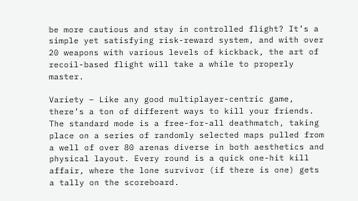be more cautious and stay in controlled flight? It’s a simple yet satisfying risk-reward system, and with over 20 weapons with various levels of kickback, the art of recoil-based flight will take a while to properly master.

Variety – Like any good multiplayer-centric game, there’s a ton of different ways to kill your friends. The standard mode is a free-for-all deathmatch, taking place on a series of randomly selected maps pulled from a well of over 80 arenas diverse in both aesthetics and physical layout. Every round is a quick one-hit kill affair, where the lone survivor (if there is one) gets a tally on the scoreboard.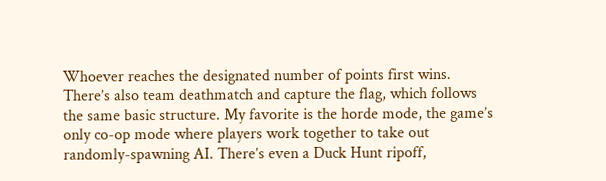Whoever reaches the designated number of points first wins. There’s also team deathmatch and capture the flag, which follows the same basic structure. My favorite is the horde mode, the game’s only co-op mode where players work together to take out randomly-spawning AI. There’s even a Duck Hunt ripoff,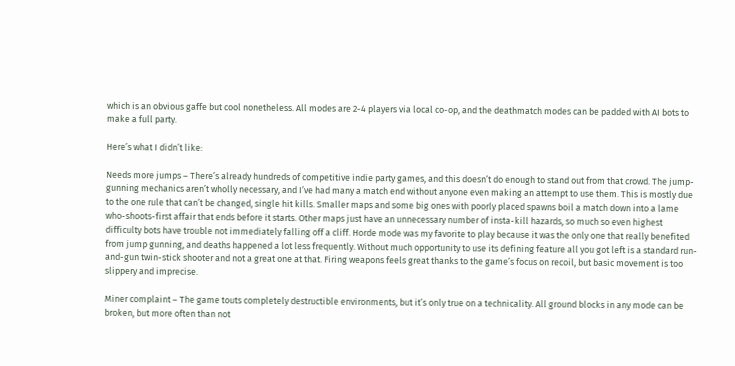which is an obvious gaffe but cool nonetheless. All modes are 2-4 players via local co-op, and the deathmatch modes can be padded with AI bots to make a full party.

Here’s what I didn’t like:

Needs more jumps – There’s already hundreds of competitive indie party games, and this doesn’t do enough to stand out from that crowd. The jump-gunning mechanics aren’t wholly necessary, and I’ve had many a match end without anyone even making an attempt to use them. This is mostly due to the one rule that can’t be changed, single hit kills. Smaller maps and some big ones with poorly placed spawns boil a match down into a lame who-shoots-first affair that ends before it starts. Other maps just have an unnecessary number of insta-kill hazards, so much so even highest difficulty bots have trouble not immediately falling off a cliff. Horde mode was my favorite to play because it was the only one that really benefited from jump gunning, and deaths happened a lot less frequently. Without much opportunity to use its defining feature all you got left is a standard run-and-gun twin-stick shooter and not a great one at that. Firing weapons feels great thanks to the game’s focus on recoil, but basic movement is too slippery and imprecise.

Miner complaint – The game touts completely destructible environments, but it’s only true on a technicality. All ground blocks in any mode can be broken, but more often than not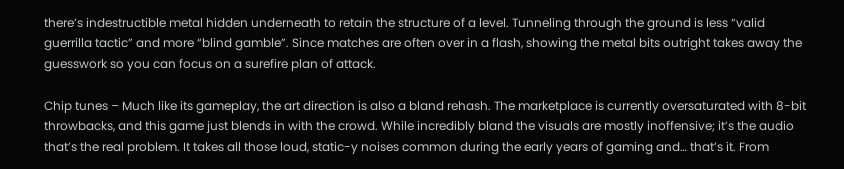there’s indestructible metal hidden underneath to retain the structure of a level. Tunneling through the ground is less “valid guerrilla tactic” and more “blind gamble”. Since matches are often over in a flash, showing the metal bits outright takes away the guesswork so you can focus on a surefire plan of attack.

Chip tunes – Much like its gameplay, the art direction is also a bland rehash. The marketplace is currently oversaturated with 8-bit throwbacks, and this game just blends in with the crowd. While incredibly bland the visuals are mostly inoffensive; it’s the audio that’s the real problem. It takes all those loud, static-y noises common during the early years of gaming and… that’s it. From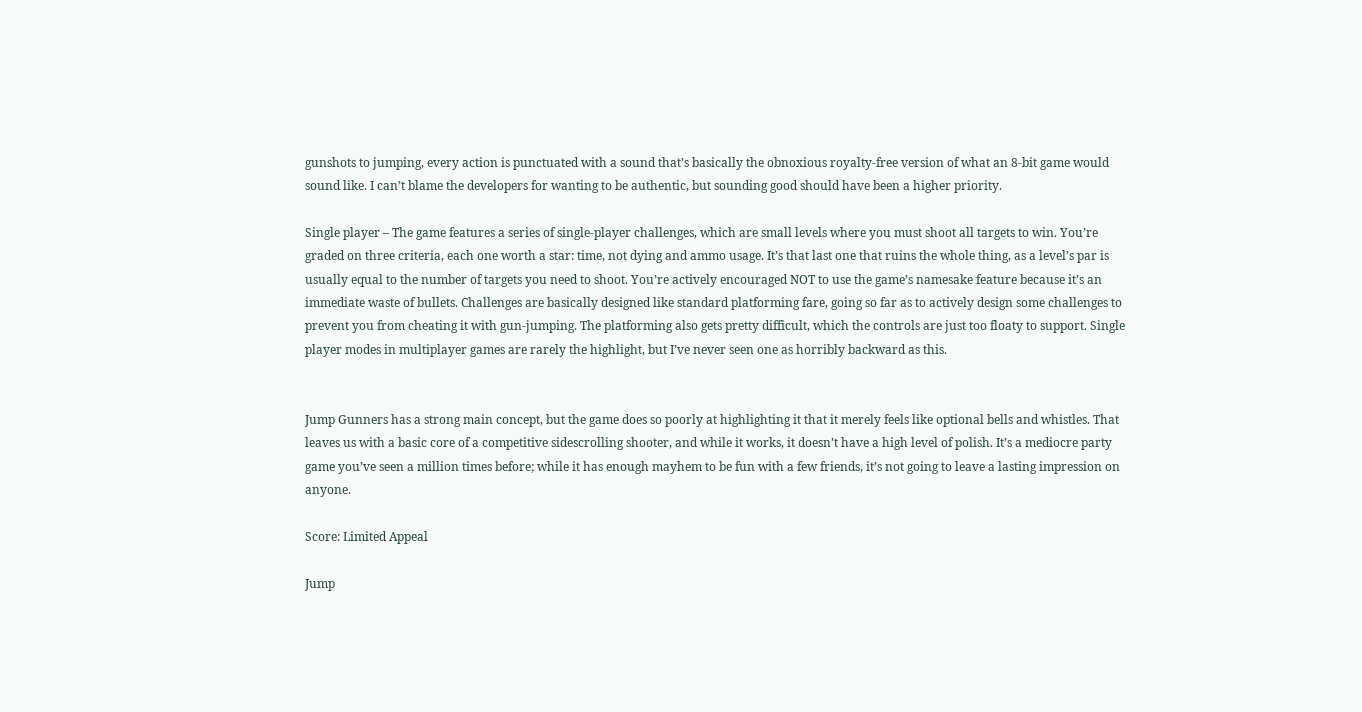gunshots to jumping, every action is punctuated with a sound that’s basically the obnoxious royalty-free version of what an 8-bit game would sound like. I can’t blame the developers for wanting to be authentic, but sounding good should have been a higher priority.

Single player – The game features a series of single-player challenges, which are small levels where you must shoot all targets to win. You’re graded on three criteria, each one worth a star: time, not dying and ammo usage. It’s that last one that ruins the whole thing, as a level’s par is usually equal to the number of targets you need to shoot. You’re actively encouraged NOT to use the game’s namesake feature because it’s an immediate waste of bullets. Challenges are basically designed like standard platforming fare, going so far as to actively design some challenges to prevent you from cheating it with gun-jumping. The platforming also gets pretty difficult, which the controls are just too floaty to support. Single player modes in multiplayer games are rarely the highlight, but I’ve never seen one as horribly backward as this.


Jump Gunners has a strong main concept, but the game does so poorly at highlighting it that it merely feels like optional bells and whistles. That leaves us with a basic core of a competitive sidescrolling shooter, and while it works, it doesn’t have a high level of polish. It’s a mediocre party game you’ve seen a million times before; while it has enough mayhem to be fun with a few friends, it’s not going to leave a lasting impression on anyone.

Score: Limited Appeal

Jump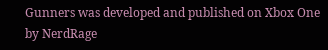Gunners was developed and published on Xbox One by NerdRage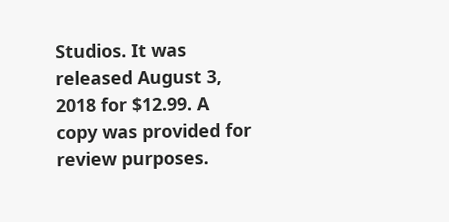Studios. It was released August 3, 2018 for $12.99. A copy was provided for review purposes.